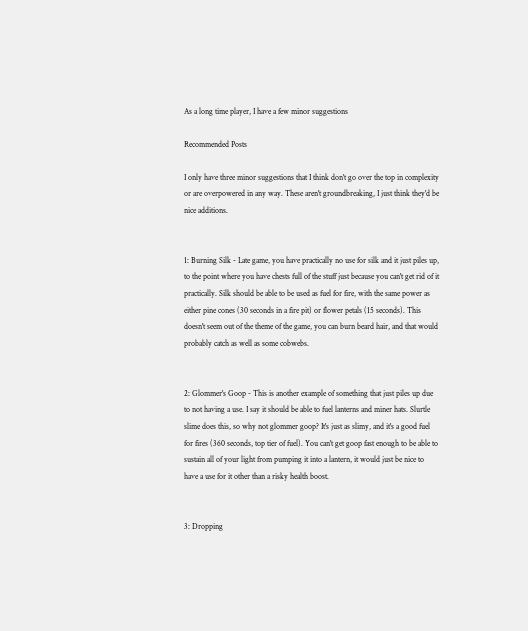As a long time player, I have a few minor suggestions

Recommended Posts

I only have three minor suggestions that I think don't go over the top in complexity or are overpowered in any way. These aren't groundbreaking, I just think they'd be nice additions.


1: Burning Silk - Late game, you have practically no use for silk and it just piles up, to the point where you have chests full of the stuff just because you can't get rid of it practically. Silk should be able to be used as fuel for fire, with the same power as either pine cones (30 seconds in a fire pit) or flower petals (15 seconds). This doesn't seem out of the theme of the game, you can burn beard hair, and that would probably catch as well as some cobwebs.


2: Glommer's Goop - This is another example of something that just piles up due to not having a use. I say it should be able to fuel lanterns and miner hats. Slurtle slime does this, so why not glommer goop? It's just as slimy, and it's a good fuel for fires (360 seconds, top tier of fuel). You can't get goop fast enough to be able to sustain all of your light from pumping it into a lantern, it would just be nice to have a use for it other than a risky health boost.


3: Dropping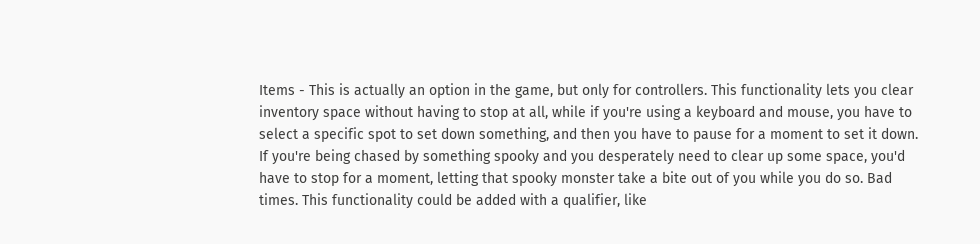Items - This is actually an option in the game, but only for controllers. This functionality lets you clear inventory space without having to stop at all, while if you're using a keyboard and mouse, you have to select a specific spot to set down something, and then you have to pause for a moment to set it down. If you're being chased by something spooky and you desperately need to clear up some space, you'd have to stop for a moment, letting that spooky monster take a bite out of you while you do so. Bad times. This functionality could be added with a qualifier, like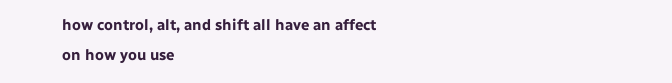how control, alt, and shift all have an affect on how you use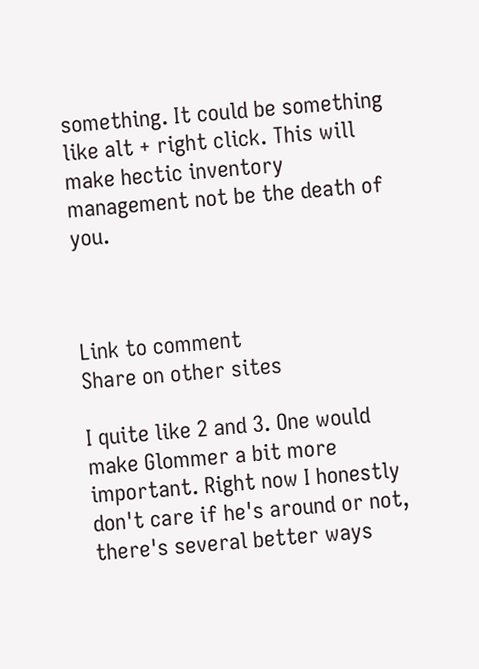something. It could be something like alt + right click. This will make hectic inventory management not be the death of you.



Link to comment
Share on other sites

I quite like 2 and 3. One would make Glommer a bit more important. Right now I honestly don't care if he's around or not, there's several better ways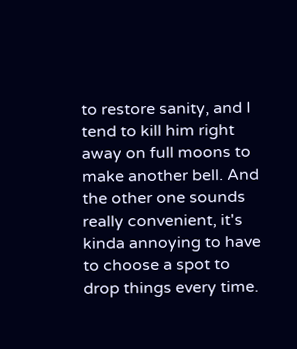to restore sanity, and I tend to kill him right away on full moons to make another bell. And the other one sounds really convenient, it's kinda annoying to have to choose a spot to drop things every time.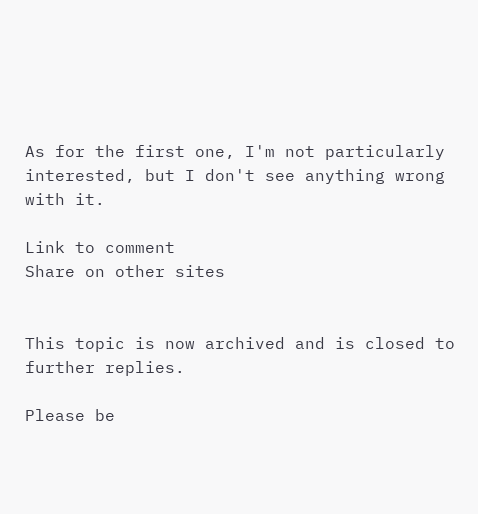As for the first one, I'm not particularly interested, but I don't see anything wrong with it.

Link to comment
Share on other sites


This topic is now archived and is closed to further replies.

Please be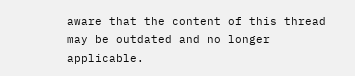aware that the content of this thread may be outdated and no longer applicable.